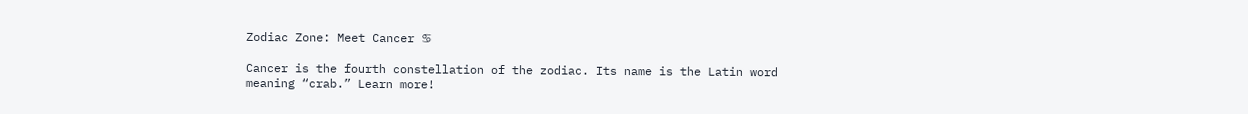Zodiac Zone: Meet Cancer ♋

Cancer is the fourth constellation of the zodiac. Its name is the Latin word meaning “crab.” Learn more!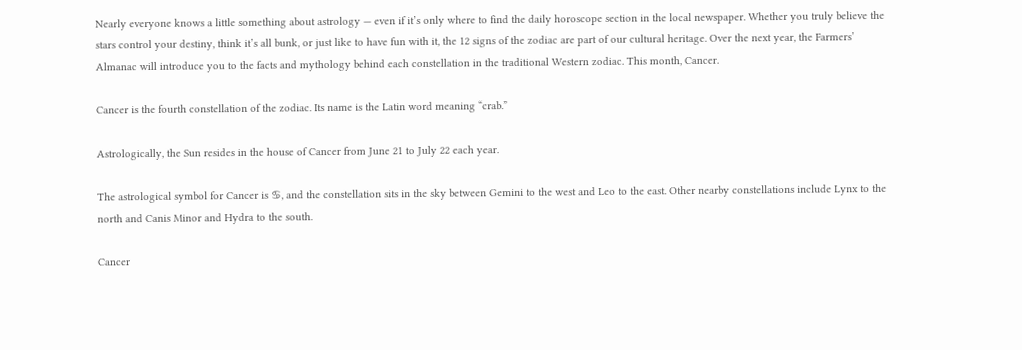Nearly everyone knows a little something about astrology — even if it’s only where to find the daily horoscope section in the local newspaper. Whether you truly believe the stars control your destiny, think it’s all bunk, or just like to have fun with it, the 12 signs of the zodiac are part of our cultural heritage. Over the next year, the Farmers’ Almanac will introduce you to the facts and mythology behind each constellation in the traditional Western zodiac. This month, Cancer.

Cancer is the fourth constellation of the zodiac. Its name is the Latin word meaning “crab.”

Astrologically, the Sun resides in the house of Cancer from June 21 to July 22 each year.

The astrological symbol for Cancer is ♋, and the constellation sits in the sky between Gemini to the west and Leo to the east. Other nearby constellations include Lynx to the north and Canis Minor and Hydra to the south.

Cancer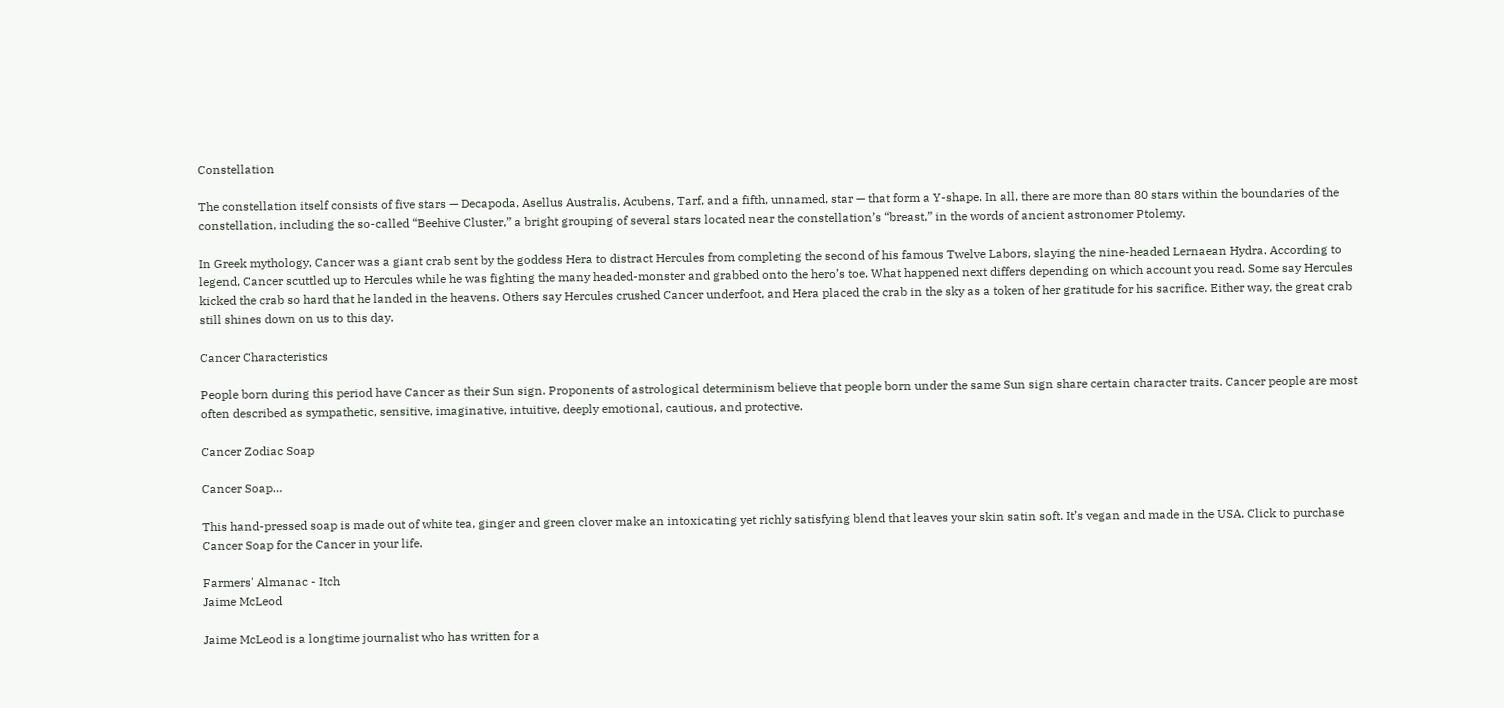Constellation

The constellation itself consists of five stars — Decapoda, Asellus Australis, Acubens, Tarf, and a fifth, unnamed, star — that form a Y-shape. In all, there are more than 80 stars within the boundaries of the constellation, including the so-called “Beehive Cluster,” a bright grouping of several stars located near the constellation’s “breast,” in the words of ancient astronomer Ptolemy.

In Greek mythology, Cancer was a giant crab sent by the goddess Hera to distract Hercules from completing the second of his famous Twelve Labors, slaying the nine-headed Lernaean Hydra. According to legend, Cancer scuttled up to Hercules while he was fighting the many headed-monster and grabbed onto the hero’s toe. What happened next differs depending on which account you read. Some say Hercules kicked the crab so hard that he landed in the heavens. Others say Hercules crushed Cancer underfoot, and Hera placed the crab in the sky as a token of her gratitude for his sacrifice. Either way, the great crab still shines down on us to this day.

Cancer Characteristics

People born during this period have Cancer as their Sun sign. Proponents of astrological determinism believe that people born under the same Sun sign share certain character traits. Cancer people are most often described as sympathetic, sensitive, imaginative, intuitive, deeply emotional, cautious, and protective.

Cancer Zodiac Soap

Cancer Soap…

This hand-pressed soap is made out of white tea, ginger and green clover make an intoxicating yet richly satisfying blend that leaves your skin satin soft. It’s vegan and made in the USA. Click to purchase Cancer Soap for the Cancer in your life.

Farmers' Almanac - Itch
Jaime McLeod

Jaime McLeod is a longtime journalist who has written for a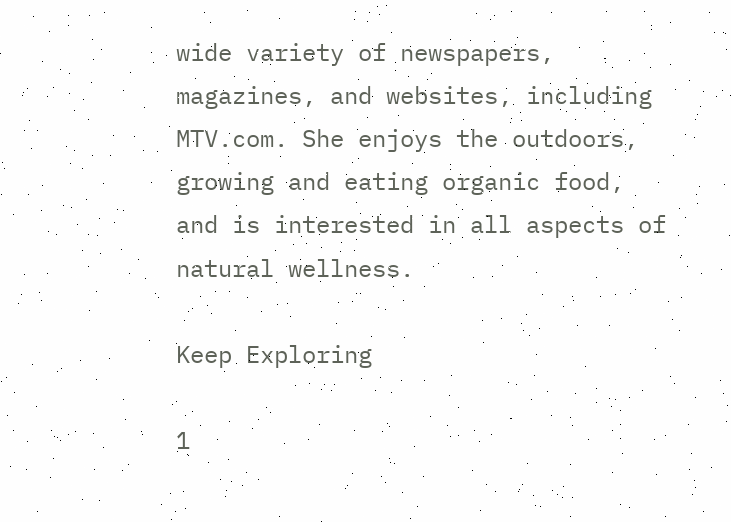wide variety of newspapers, magazines, and websites, including MTV.com. She enjoys the outdoors, growing and eating organic food, and is interested in all aspects of natural wellness.

Keep Exploring

1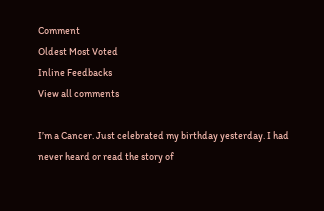Comment
Oldest Most Voted
Inline Feedbacks
View all comments

I’m a Cancer. Just celebrated my birthday yesterday. I had never heard or read the story of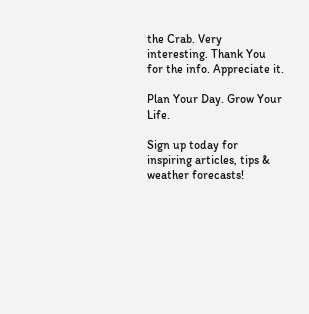the Crab. Very interesting. Thank You for the info. Appreciate it.

Plan Your Day. Grow Your Life.

Sign up today for inspiring articles, tips & weather forecasts!